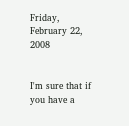Friday, February 22, 2008


I'm sure that if you have a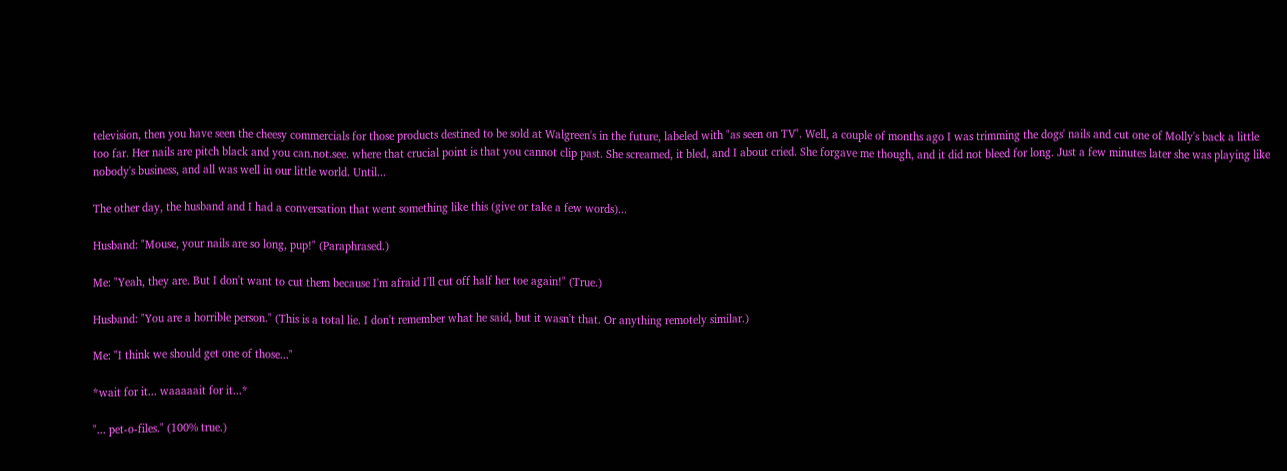television, then you have seen the cheesy commercials for those products destined to be sold at Walgreen's in the future, labeled with "as seen on TV". Well, a couple of months ago I was trimming the dogs' nails and cut one of Molly's back a little too far. Her nails are pitch black and you can.not.see. where that crucial point is that you cannot clip past. She screamed, it bled, and I about cried. She forgave me though, and it did not bleed for long. Just a few minutes later she was playing like nobody's business, and all was well in our little world. Until...

The other day, the husband and I had a conversation that went something like this (give or take a few words)...

Husband: "Mouse, your nails are so long, pup!" (Paraphrased.)

Me: "Yeah, they are. But I don't want to cut them because I'm afraid I'll cut off half her toe again!" (True.)

Husband: "You are a horrible person." (This is a total lie. I don't remember what he said, but it wasn't that. Or anything remotely similar.)

Me: "I think we should get one of those..."

*wait for it... waaaaait for it...*

"... pet-o-files." (100% true.)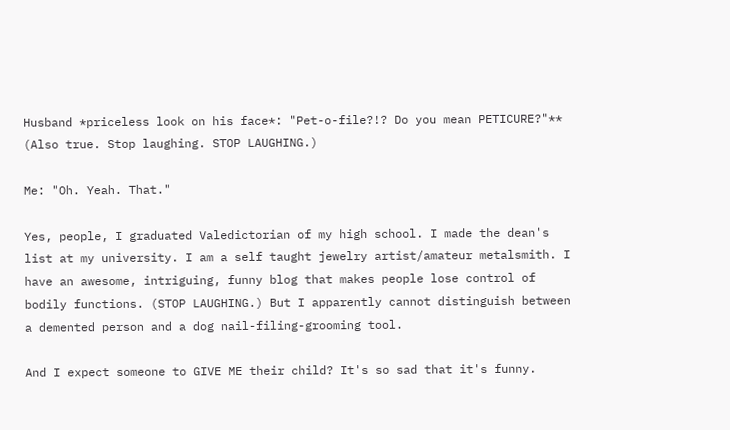Husband *priceless look on his face*: "Pet-o-file?!? Do you mean PETICURE?"** (Also true. Stop laughing. STOP LAUGHING.)

Me: "Oh. Yeah. That."

Yes, people, I graduated Valedictorian of my high school. I made the dean's list at my university. I am a self taught jewelry artist/amateur metalsmith. I have an awesome, intriguing, funny blog that makes people lose control of bodily functions. (STOP LAUGHING.) But I apparently cannot distinguish between a demented person and a dog nail-filing-grooming tool.

And I expect someone to GIVE ME their child? It's so sad that it's funny.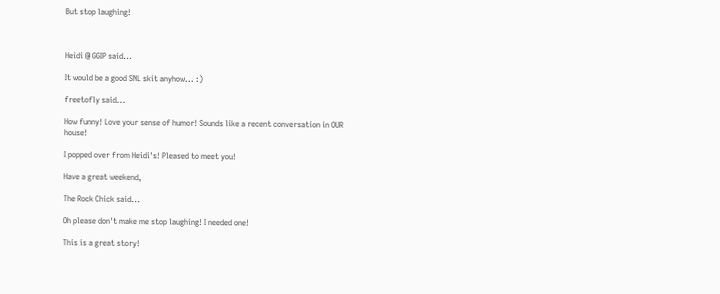But stop laughing!



Heidi @ GGIP said...

It would be a good SNL skit anyhow... :)

freetofly said...

How funny! Love your sense of humor! Sounds like a recent conversation in OUR house!

I popped over from Heidi's! Pleased to meet you!

Have a great weekend,

The Rock Chick said...

Oh please don't make me stop laughing! I needed one!

This is a great story!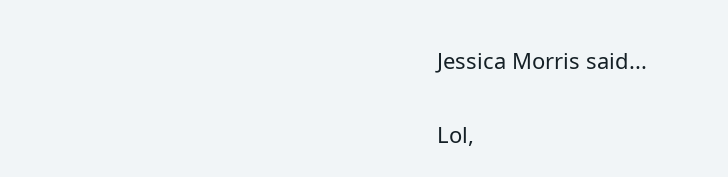Jessica Morris said...

Lol,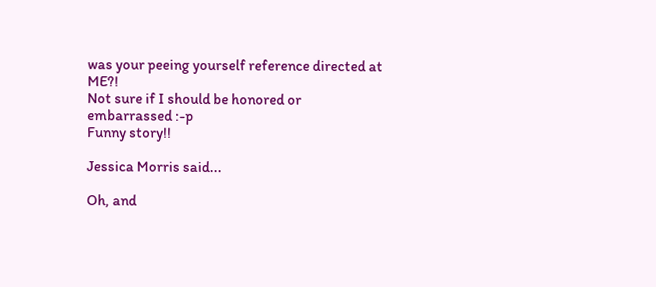was your peeing yourself reference directed at ME?!
Not sure if I should be honored or embarrassed :-p
Funny story!!

Jessica Morris said...

Oh, and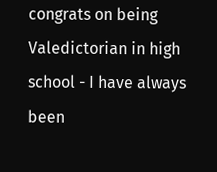congrats on being Valedictorian in high school - I have always been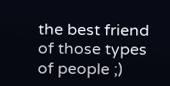the best friend of those types of people ;)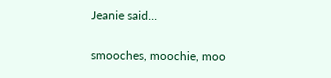Jeanie said...

smooches, moochie, moo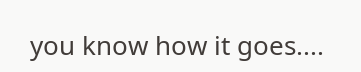you know how it goes....